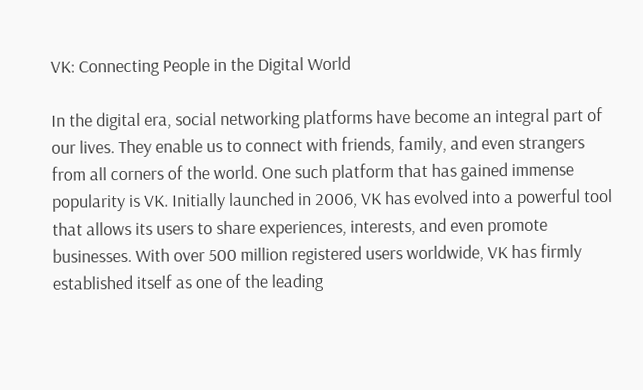VK: Connecting People in the Digital World

In the digital era, social networking platforms have become an integral part of our lives. They enable us to connect with friends, family, and even strangers from all corners of the world. One such platform that has gained immense popularity is VK. Initially launched in 2006, VK has evolved into a powerful tool that allows its users to share experiences, interests, and even promote businesses. With over 500 million registered users worldwide, VK has firmly established itself as one of the leading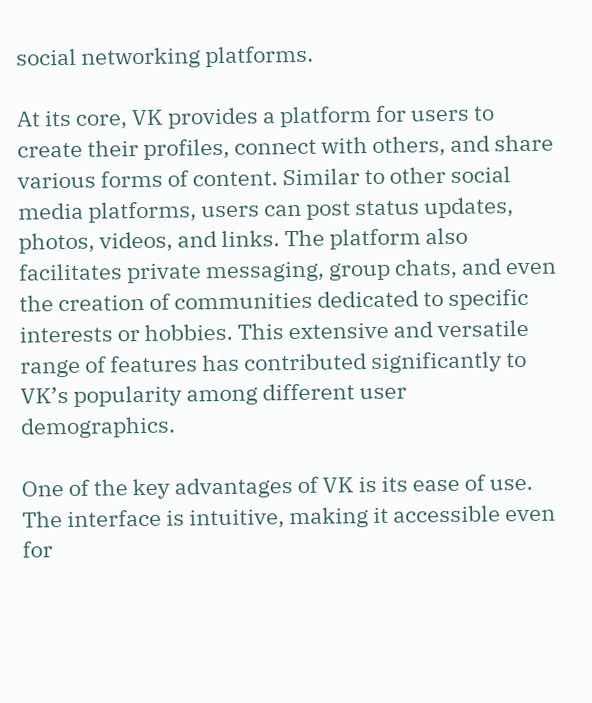social networking platforms.

At its core, VK provides a platform for users to create their profiles, connect with others, and share various forms of content. Similar to other social media platforms, users can post status updates, photos, videos, and links. The platform also facilitates private messaging, group chats, and even the creation of communities dedicated to specific interests or hobbies. This extensive and versatile range of features has contributed significantly to VK’s popularity among different user demographics.

One of the key advantages of VK is its ease of use. The interface is intuitive, making it accessible even for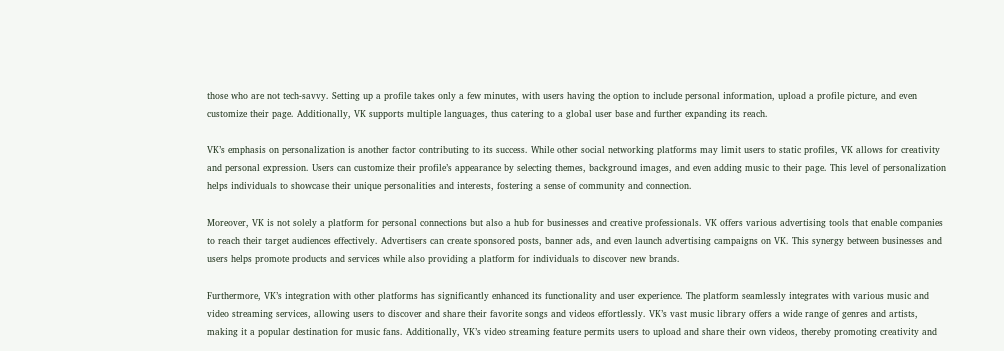those who are not tech-savvy. Setting up a profile takes only a few minutes, with users having the option to include personal information, upload a profile picture, and even customize their page. Additionally, VK supports multiple languages, thus catering to a global user base and further expanding its reach.

VK’s emphasis on personalization is another factor contributing to its success. While other social networking platforms may limit users to static profiles, VK allows for creativity and personal expression. Users can customize their profile’s appearance by selecting themes, background images, and even adding music to their page. This level of personalization helps individuals to showcase their unique personalities and interests, fostering a sense of community and connection.

Moreover, VK is not solely a platform for personal connections but also a hub for businesses and creative professionals. VK offers various advertising tools that enable companies to reach their target audiences effectively. Advertisers can create sponsored posts, banner ads, and even launch advertising campaigns on VK. This synergy between businesses and users helps promote products and services while also providing a platform for individuals to discover new brands.

Furthermore, VK’s integration with other platforms has significantly enhanced its functionality and user experience. The platform seamlessly integrates with various music and video streaming services, allowing users to discover and share their favorite songs and videos effortlessly. VK’s vast music library offers a wide range of genres and artists, making it a popular destination for music fans. Additionally, VK’s video streaming feature permits users to upload and share their own videos, thereby promoting creativity and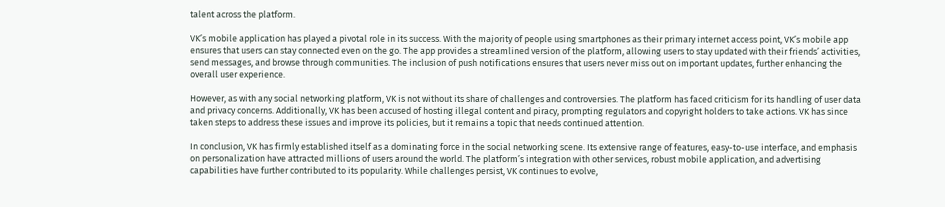talent across the platform.

VK’s mobile application has played a pivotal role in its success. With the majority of people using smartphones as their primary internet access point, VK’s mobile app ensures that users can stay connected even on the go. The app provides a streamlined version of the platform, allowing users to stay updated with their friends’ activities, send messages, and browse through communities. The inclusion of push notifications ensures that users never miss out on important updates, further enhancing the overall user experience.

However, as with any social networking platform, VK is not without its share of challenges and controversies. The platform has faced criticism for its handling of user data and privacy concerns. Additionally, VK has been accused of hosting illegal content and piracy, prompting regulators and copyright holders to take actions. VK has since taken steps to address these issues and improve its policies, but it remains a topic that needs continued attention.

In conclusion, VK has firmly established itself as a dominating force in the social networking scene. Its extensive range of features, easy-to-use interface, and emphasis on personalization have attracted millions of users around the world. The platform’s integration with other services, robust mobile application, and advertising capabilities have further contributed to its popularity. While challenges persist, VK continues to evolve,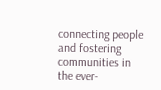connecting people and fostering communities in the ever-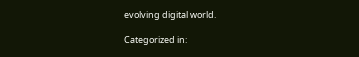evolving digital world.

Categorized in: